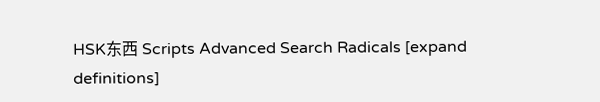HSK东西 Scripts Advanced Search Radicals [expand definitions]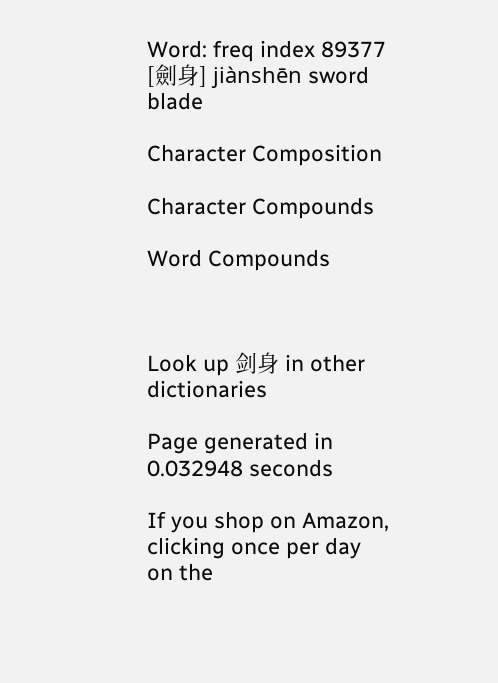Word: freq index 89377
[劍身] jiànshēn sword blade

Character Composition

Character Compounds

Word Compounds



Look up 剑身 in other dictionaries

Page generated in 0.032948 seconds

If you shop on Amazon, clicking once per day on the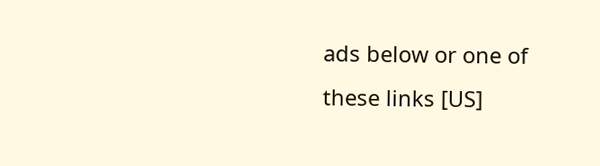ads below or one of these links [US]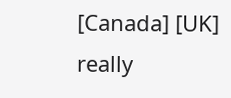[Canada] [UK] really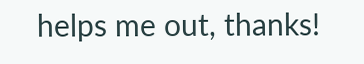helps me out, thanks!